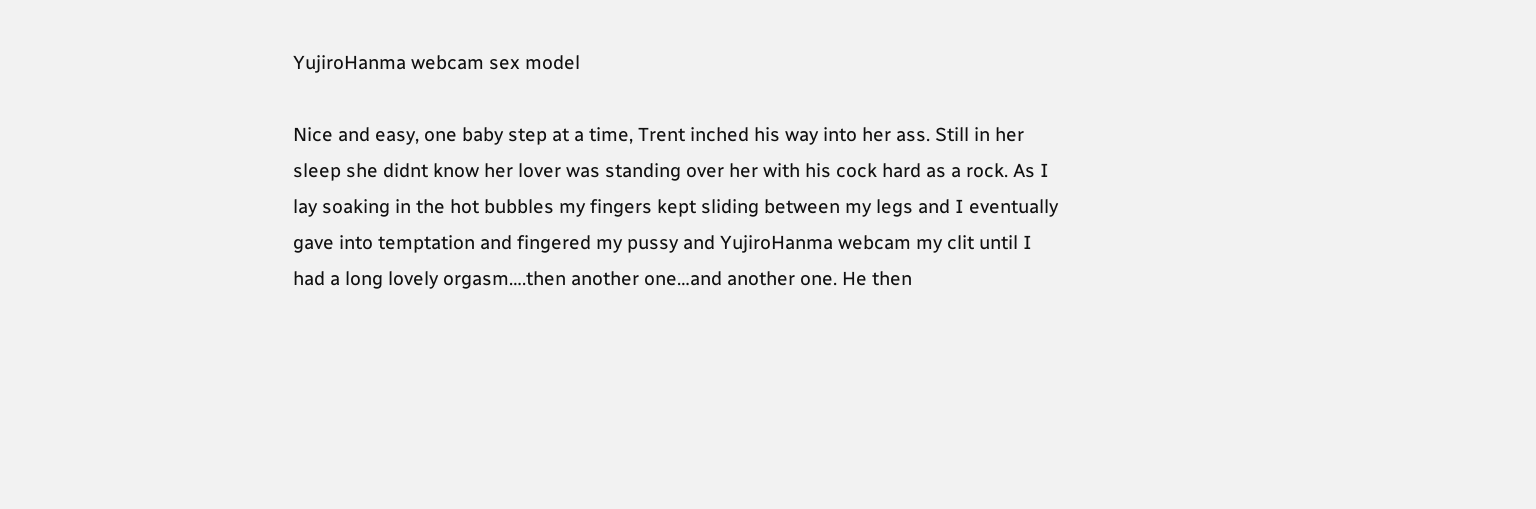YujiroHanma webcam sex model

Nice and easy, one baby step at a time, Trent inched his way into her ass. Still in her sleep she didnt know her lover was standing over her with his cock hard as a rock. As I lay soaking in the hot bubbles my fingers kept sliding between my legs and I eventually gave into temptation and fingered my pussy and YujiroHanma webcam my clit until I had a long lovely orgasm….then another one…and another one. He then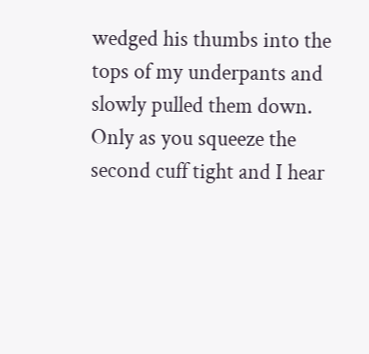wedged his thumbs into the tops of my underpants and slowly pulled them down. Only as you squeeze the second cuff tight and I hear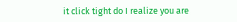it click tight do I realize you are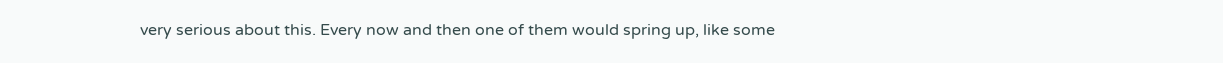very serious about this. Every now and then one of them would spring up, like some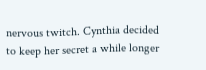nervous twitch. Cynthia decided to keep her secret a while longer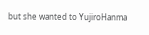but she wanted to YujiroHanma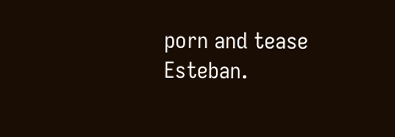porn and tease Esteban.